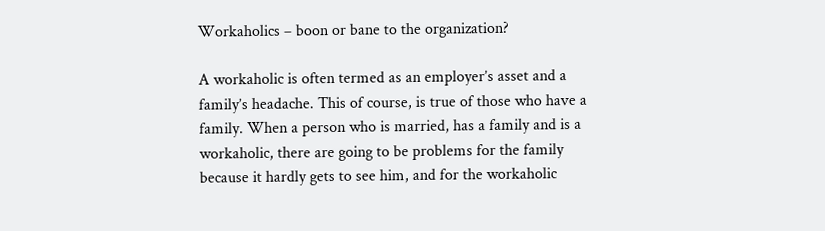Workaholics – boon or bane to the organization?

A workaholic is often termed as an employer’s asset and a family’s headache. This of course, is true of those who have a family. When a person who is married, has a family and is a workaholic, there are going to be problems for the family because it hardly gets to see him, and for the workaholic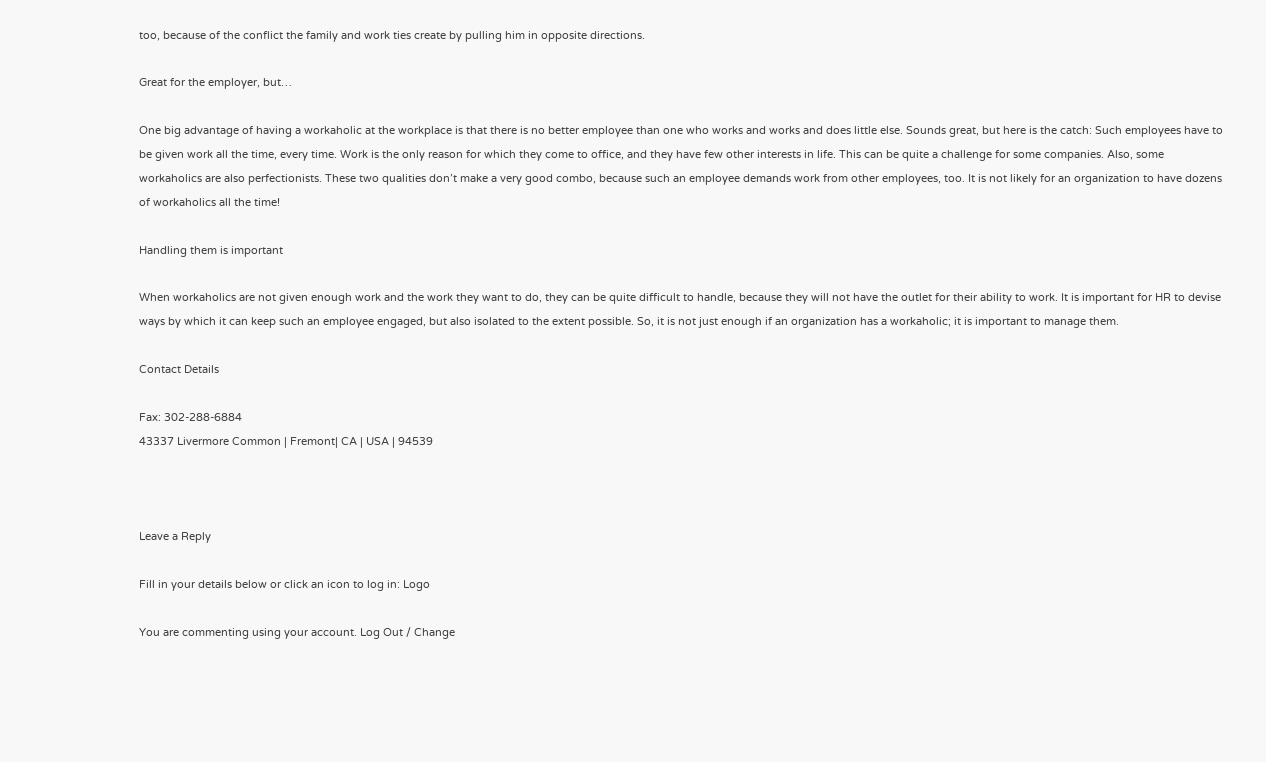too, because of the conflict the family and work ties create by pulling him in opposite directions.

Great for the employer, but…

One big advantage of having a workaholic at the workplace is that there is no better employee than one who works and works and does little else. Sounds great, but here is the catch: Such employees have to be given work all the time, every time. Work is the only reason for which they come to office, and they have few other interests in life. This can be quite a challenge for some companies. Also, some workaholics are also perfectionists. These two qualities don’t make a very good combo, because such an employee demands work from other employees, too. It is not likely for an organization to have dozens of workaholics all the time!

Handling them is important

When workaholics are not given enough work and the work they want to do, they can be quite difficult to handle, because they will not have the outlet for their ability to work. It is important for HR to devise ways by which it can keep such an employee engaged, but also isolated to the extent possible. So, it is not just enough if an organization has a workaholic; it is important to manage them.

Contact Details

Fax: 302-288-6884
43337 Livermore Common | Fremont| CA | USA | 94539



Leave a Reply

Fill in your details below or click an icon to log in: Logo

You are commenting using your account. Log Out / Change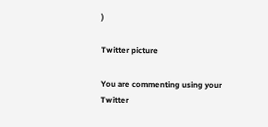)

Twitter picture

You are commenting using your Twitter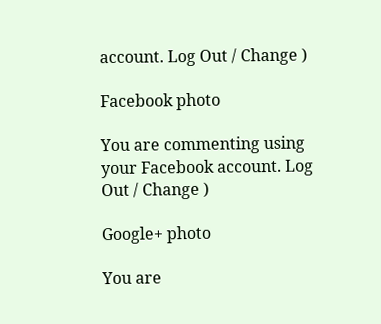account. Log Out / Change )

Facebook photo

You are commenting using your Facebook account. Log Out / Change )

Google+ photo

You are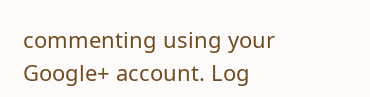commenting using your Google+ account. Log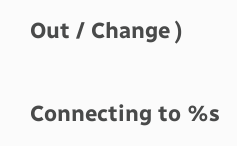Out / Change )

Connecting to %s